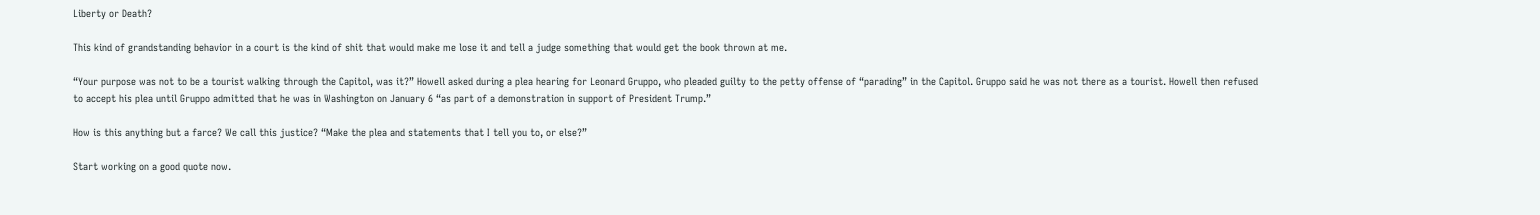Liberty or Death?

This kind of grandstanding behavior in a court is the kind of shit that would make me lose it and tell a judge something that would get the book thrown at me.

“Your purpose was not to be a tourist walking through the Capitol, was it?” Howell asked during a plea hearing for Leonard Gruppo, who pleaded guilty to the petty offense of “parading” in the Capitol. Gruppo said he was not there as a tourist. Howell then refused to accept his plea until Gruppo admitted that he was in Washington on January 6 “as part of a demonstration in support of President Trump.”

How is this anything but a farce? We call this justice? “Make the plea and statements that I tell you to, or else?”

Start working on a good quote now.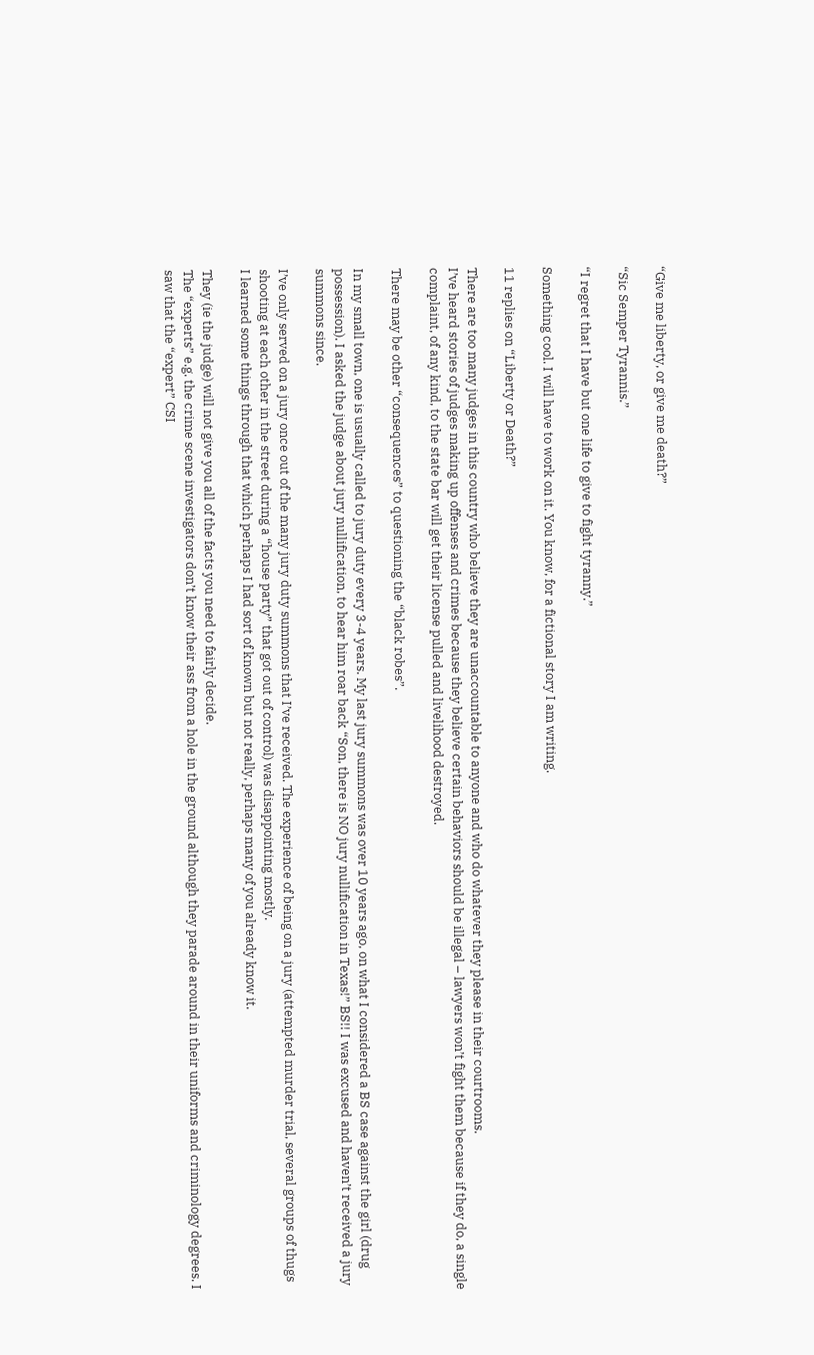“Give me liberty, or give me death?”

“Sic Semper Tyrannis.”

“I regret that I have but one life to give to fight tyranny.”

Something cool. I will have to work on it. You know, for a fictional story I am writing.

11 replies on “Liberty or Death?”

There are too many judges in this country who believe they are unaccountable to anyone and who do whatever they please in their courtrooms.
I’ve heard stories of judges making up offenses and crimes because they believe certain behaviors should be illegal – lawyers won’t fight them because if they do, a single complaint, of any kind, to the state bar will get their license pulled and livelihood destroyed.

There may be other “consequences” to questioning the “black robes”.

In my small town, one is usually called to jury duty every 3-4 years. My last jury summons was over 10 years ago, on what I considered a BS case against the girl (drug possession). I asked the judge about jury nullification, to hear him roar back “Son, there is NO jury nullification in Texas!” BS!! I was excused and haven’t received a jury summons since.

I’ve only served on a jury once out of the many jury duty summons that I’ve received. The experience of being on a jury (attempted murder trial, several groups of thugs shooting at each other in the street during a “house party” that got out of control) was disappointing mostly.
I learned some things through that which perhaps I had sort of known but not really, perhaps many of you already know it.

They (ie the judge) will not give you all of the facts you need to fairly decide.
The “experts” e.g. the crime scene investigators don’t know their ass from a hole in the ground although they parade around in their uniforms and criminology degrees. I saw that the “expert” CSI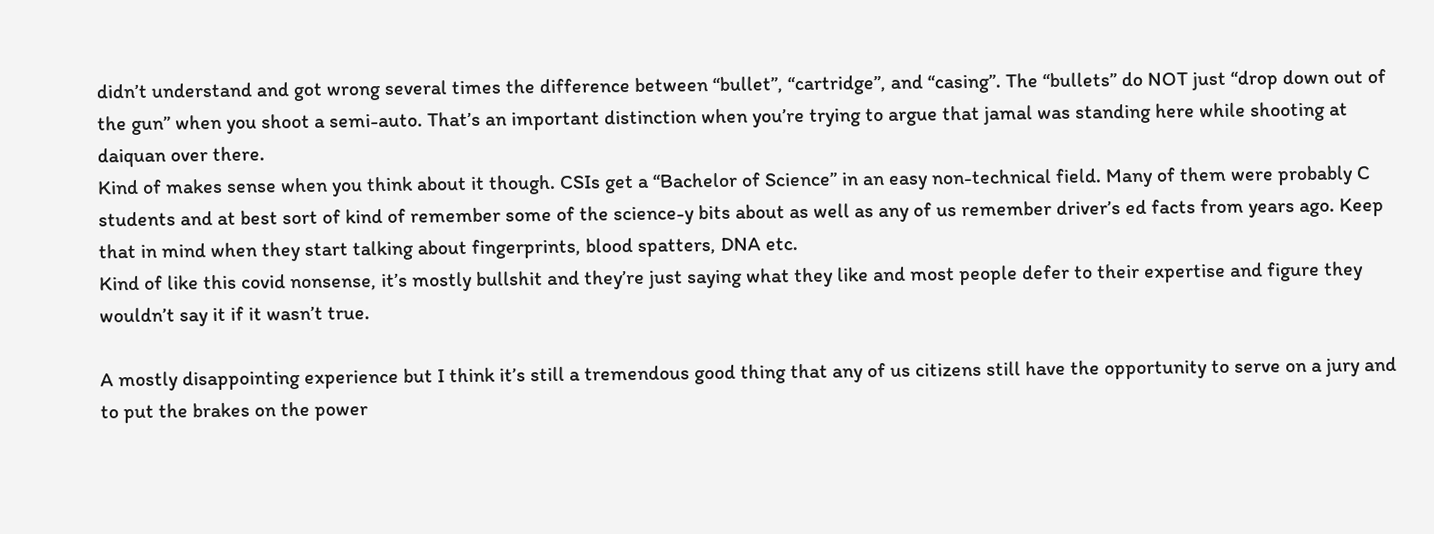didn’t understand and got wrong several times the difference between “bullet”, “cartridge”, and “casing”. The “bullets” do NOT just “drop down out of the gun” when you shoot a semi-auto. That’s an important distinction when you’re trying to argue that jamal was standing here while shooting at daiquan over there.
Kind of makes sense when you think about it though. CSIs get a “Bachelor of Science” in an easy non-technical field. Many of them were probably C students and at best sort of kind of remember some of the science-y bits about as well as any of us remember driver’s ed facts from years ago. Keep that in mind when they start talking about fingerprints, blood spatters, DNA etc.
Kind of like this covid nonsense, it’s mostly bullshit and they’re just saying what they like and most people defer to their expertise and figure they wouldn’t say it if it wasn’t true.

A mostly disappointing experience but I think it’s still a tremendous good thing that any of us citizens still have the opportunity to serve on a jury and to put the brakes on the power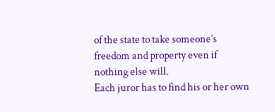of the state to take someone’s freedom and property even if nothing else will.
Each juror has to find his or her own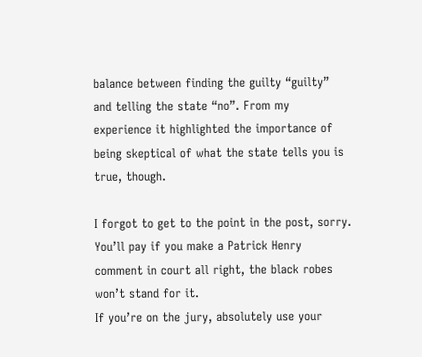balance between finding the guilty “guilty” and telling the state “no”. From my experience it highlighted the importance of being skeptical of what the state tells you is true, though.

I forgot to get to the point in the post, sorry.
You’ll pay if you make a Patrick Henry comment in court all right, the black robes won’t stand for it.
If you’re on the jury, absolutely use your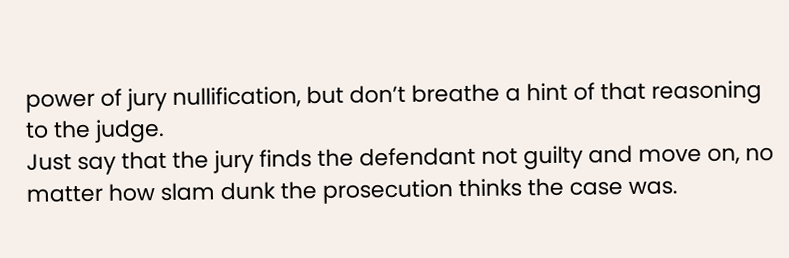power of jury nullification, but don’t breathe a hint of that reasoning to the judge.
Just say that the jury finds the defendant not guilty and move on, no matter how slam dunk the prosecution thinks the case was.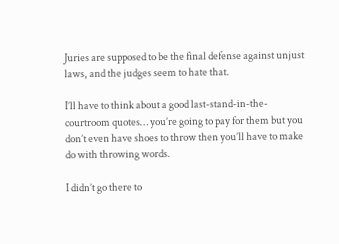Juries are supposed to be the final defense against unjust laws, and the judges seem to hate that.

I’ll have to think about a good last-stand-in-the-courtroom quotes… you’re going to pay for them but you don’t even have shoes to throw then you’ll have to make do with throwing words.

I didn’t go there to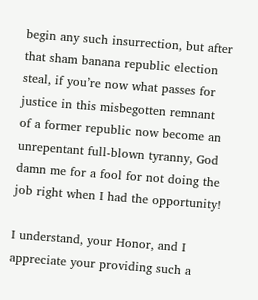begin any such insurrection, but after that sham banana republic election steal, if you’re now what passes for justice in this misbegotten remnant of a former republic now become an unrepentant full-blown tyranny, God damn me for a fool for not doing the job right when I had the opportunity!

I understand, your Honor, and I appreciate your providing such a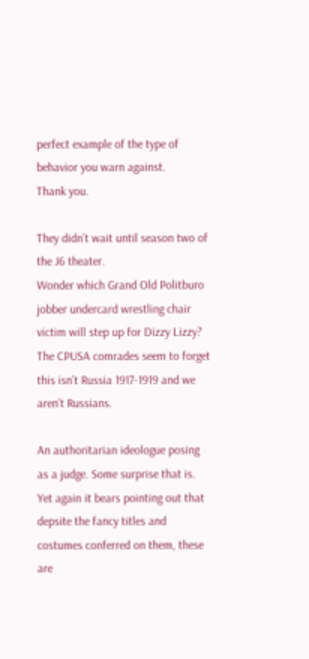perfect example of the type of behavior you warn against.
Thank you.

They didn’t wait until season two of the J6 theater.
Wonder which Grand Old Politburo jobber undercard wrestling chair victim will step up for Dizzy Lizzy?
The CPUSA comrades seem to forget this isn’t Russia 1917-1919 and we aren’t Russians.

An authoritarian ideologue posing as a judge. Some surprise that is. Yet again it bears pointing out that depsite the fancy titles and costumes conferred on them, these are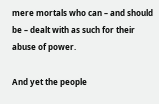mere mortals who can – and should be – dealt with as such for their abuse of power.

And yet the people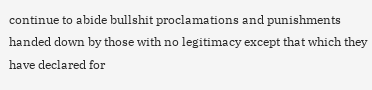continue to abide bullshit proclamations and punishments handed down by those with no legitimacy except that which they have declared for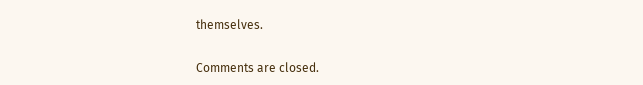themselves.

Comments are closed.